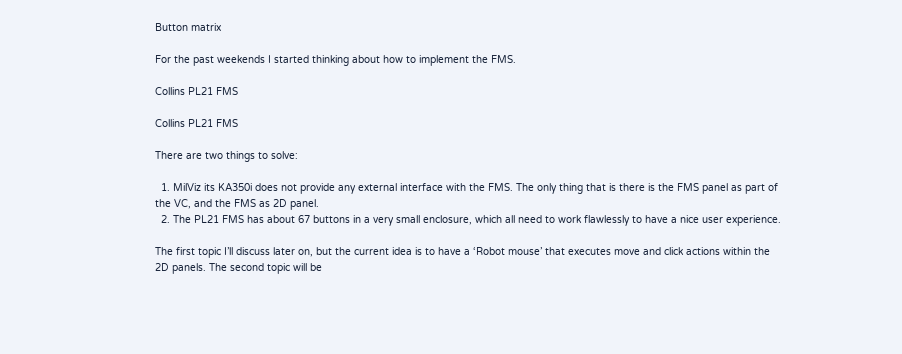Button matrix

For the past weekends I started thinking about how to implement the FMS.

Collins PL21 FMS

Collins PL21 FMS

There are two things to solve:

  1. MilViz its KA350i does not provide any external interface with the FMS. The only thing that is there is the FMS panel as part of the VC, and the FMS as 2D panel.
  2. The PL21 FMS has about 67 buttons in a very small enclosure, which all need to work flawlessly to have a nice user experience.

The first topic I’ll discuss later on, but the current idea is to have a ‘Robot mouse’ that executes move and click actions within the 2D panels. The second topic will be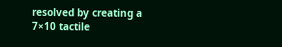resolved by creating a 7×10 tactile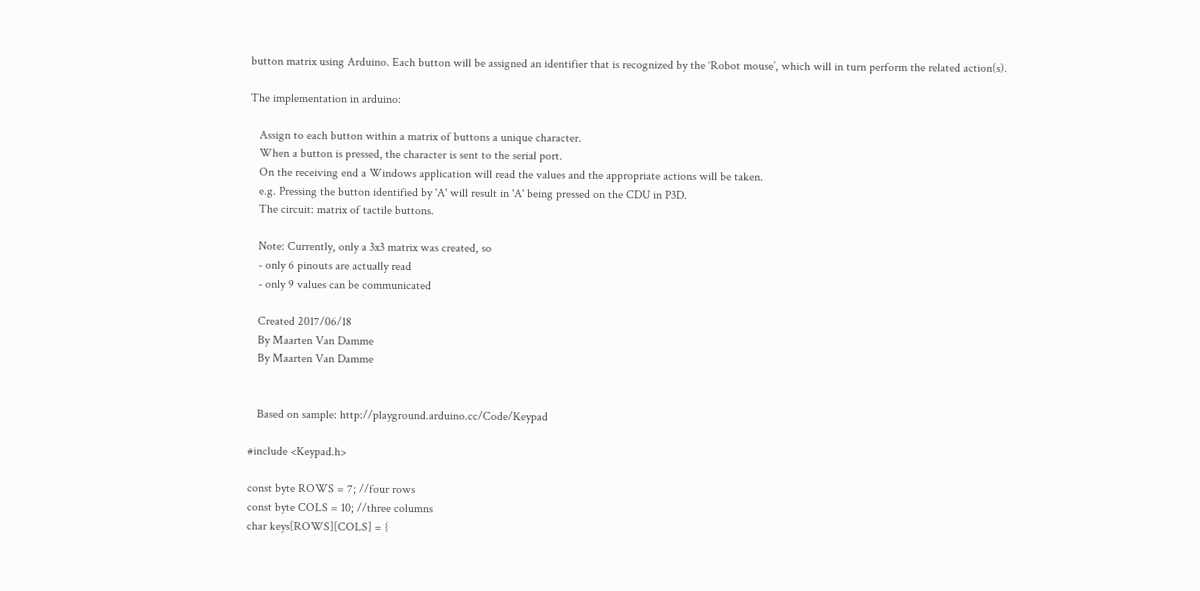button matrix using Arduino. Each button will be assigned an identifier that is recognized by the ‘Robot mouse’, which will in turn perform the related action(s).

The implementation in arduino:

   Assign to each button within a matrix of buttons a unique character.
   When a button is pressed, the character is sent to the serial port.
   On the receiving end a Windows application will read the values and the appropriate actions will be taken.
   e.g. Pressing the button identified by 'A' will result in 'A' being pressed on the CDU in P3D.
   The circuit: matrix of tactile buttons.

   Note: Currently, only a 3x3 matrix was created, so
   - only 6 pinouts are actually read
   - only 9 values can be communicated

   Created 2017/06/18
   By Maarten Van Damme
   By Maarten Van Damme


   Based on sample: http://playground.arduino.cc/Code/Keypad

#include <Keypad.h>

const byte ROWS = 7; //four rows
const byte COLS = 10; //three columns
char keys[ROWS][COLS] = {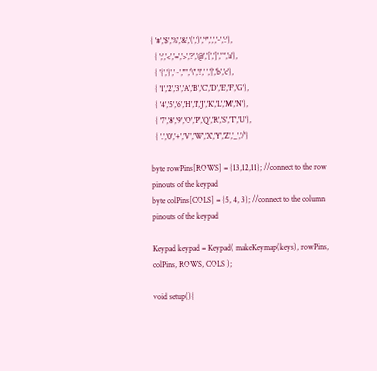{ '#','$','%','&','(',')','*',',','-',':'},
  { ';','<','=','>','?','@','[',']','^','a'},
  { '{','}','~','"','\'','!',' ','|','b','c'},
  { '1','2','3','A','B','C','D','E','F','G'},
  { '4','5','6','H','I','J','K','L','M','N'},
  { '7','8','9','O','P','Q','R','S','T','U'},
  { '.','0','+','V','W','X','Y','Z','_','/'}

byte rowPins[ROWS] = {13,12,11}; //connect to the row pinouts of the keypad
byte colPins[COLS] = {5, 4, 3}; //connect to the column pinouts of the keypad

Keypad keypad = Keypad( makeKeymap(keys), rowPins, colPins, ROWS, COLS );

void setup(){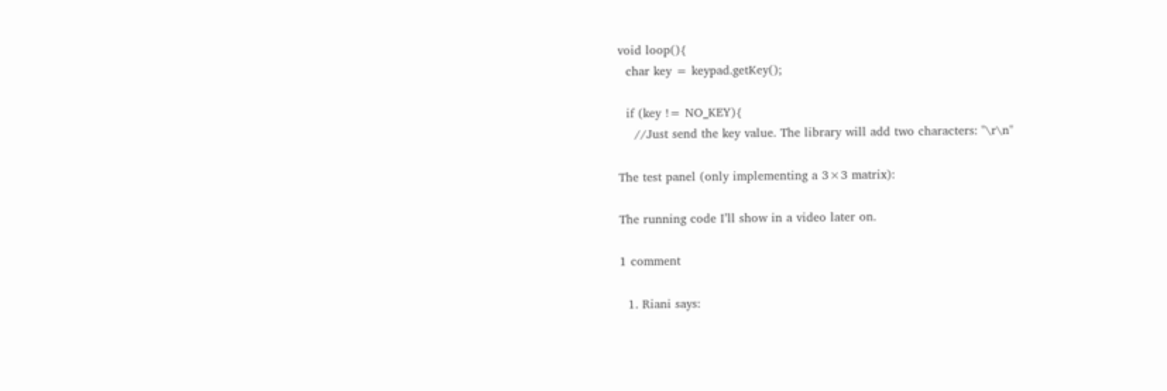void loop(){
  char key = keypad.getKey();

  if (key != NO_KEY){
    //Just send the key value. The library will add two characters: "\r\n"

The test panel (only implementing a 3×3 matrix):

The running code I’ll show in a video later on.

1 comment

  1. Riani says: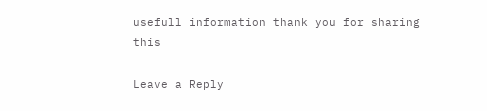usefull information thank you for sharing this

Leave a Reply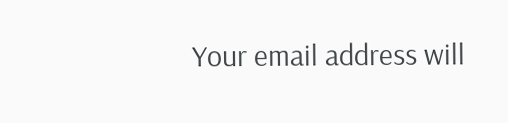Your email address will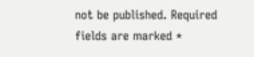not be published. Required fields are marked *